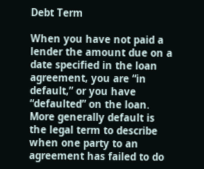Debt Term

When you have not paid a lender the amount due on a date specified in the loan agreement, you are “in default,” or you have “defaulted” on the loan. More generally default is the legal term to describe when one party to an agreement has failed to do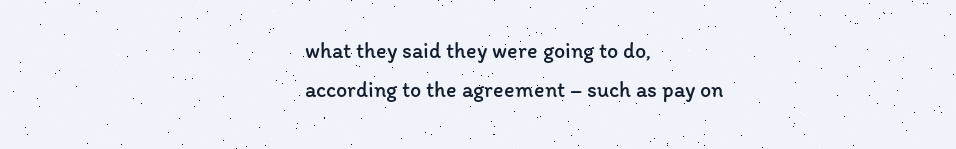what they said they were going to do, according to the agreement – such as pay on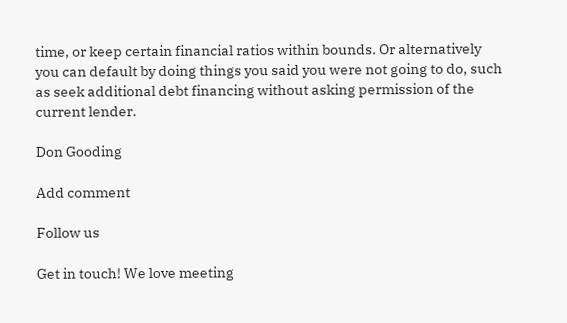time, or keep certain financial ratios within bounds. Or alternatively you can default by doing things you said you were not going to do, such as seek additional debt financing without asking permission of the current lender.

Don Gooding

Add comment

Follow us

Get in touch! We love meeting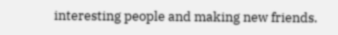interesting people and making new friends.